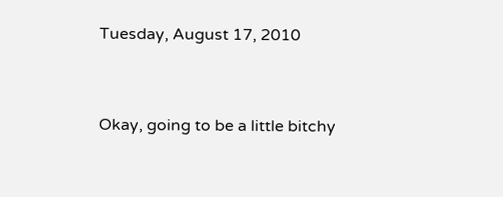Tuesday, August 17, 2010


Okay, going to be a little bitchy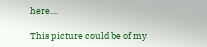here....

This picture could be of my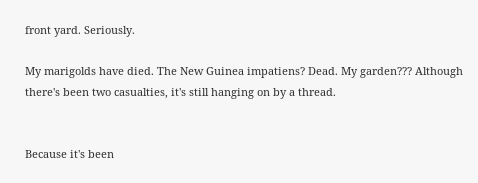front yard. Seriously.

My marigolds have died. The New Guinea impatiens? Dead. My garden??? Although there's been two casualties, it's still hanging on by a thread.


Because it's been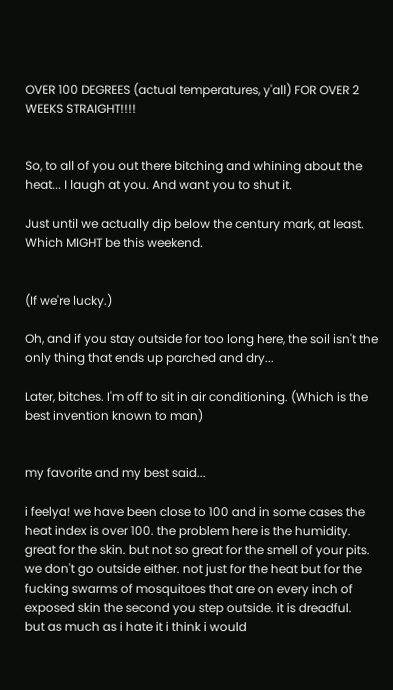OVER 100 DEGREES (actual temperatures, y'all) FOR OVER 2 WEEKS STRAIGHT!!!!


So, to all of you out there bitching and whining about the heat... I laugh at you. And want you to shut it.

Just until we actually dip below the century mark, at least.
Which MIGHT be this weekend.


(If we're lucky.)

Oh, and if you stay outside for too long here, the soil isn't the only thing that ends up parched and dry...

Later, bitches. I'm off to sit in air conditioning. (Which is the best invention known to man)


my favorite and my best said...

i feelya! we have been close to 100 and in some cases the heat index is over 100. the problem here is the humidity. great for the skin. but not so great for the smell of your pits.
we don't go outside either. not just for the heat but for the fucking swarms of mosquitoes that are on every inch of exposed skin the second you step outside. it is dreadful.
but as much as i hate it i think i would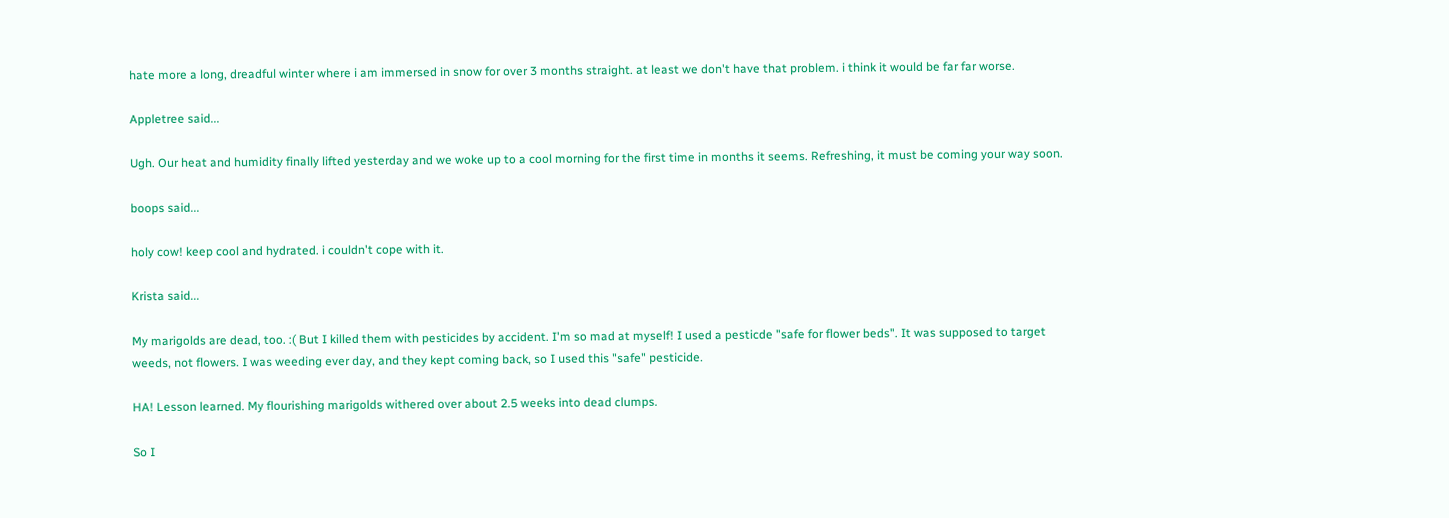hate more a long, dreadful winter where i am immersed in snow for over 3 months straight. at least we don't have that problem. i think it would be far far worse.

Appletree said...

Ugh. Our heat and humidity finally lifted yesterday and we woke up to a cool morning for the first time in months it seems. Refreshing, it must be coming your way soon.

boops said...

holy cow! keep cool and hydrated. i couldn't cope with it.

Krista said...

My marigolds are dead, too. :( But I killed them with pesticides by accident. I'm so mad at myself! I used a pesticde "safe for flower beds". It was supposed to target weeds, not flowers. I was weeding ever day, and they kept coming back, so I used this "safe" pesticide.

HA! Lesson learned. My flourishing marigolds withered over about 2.5 weeks into dead clumps.

So I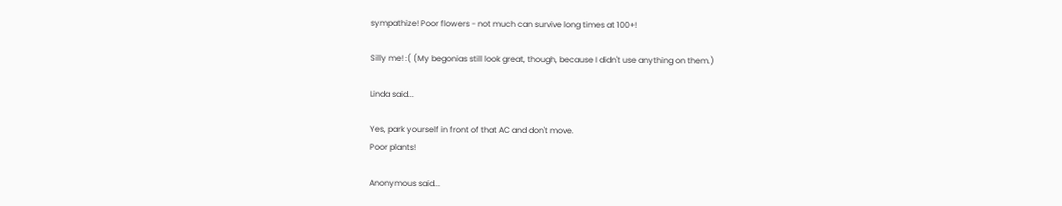sympathize! Poor flowers - not much can survive long times at 100+!

Silly me! :( (My begonias still look great, though, because I didn't use anything on them.)

Linda said...

Yes, park yourself in front of that AC and don't move.
Poor plants!

Anonymous said...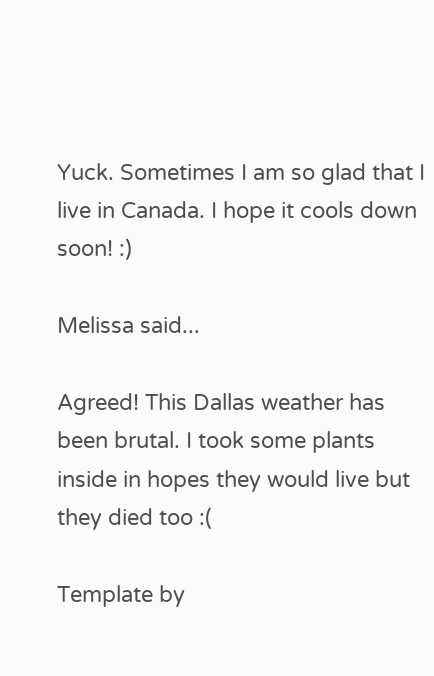Yuck. Sometimes I am so glad that I live in Canada. I hope it cools down soon! :)

Melissa said...

Agreed! This Dallas weather has been brutal. I took some plants inside in hopes they would live but they died too :(

Template by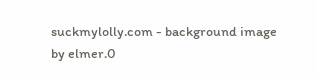suckmylolly.com - background image by elmer.0